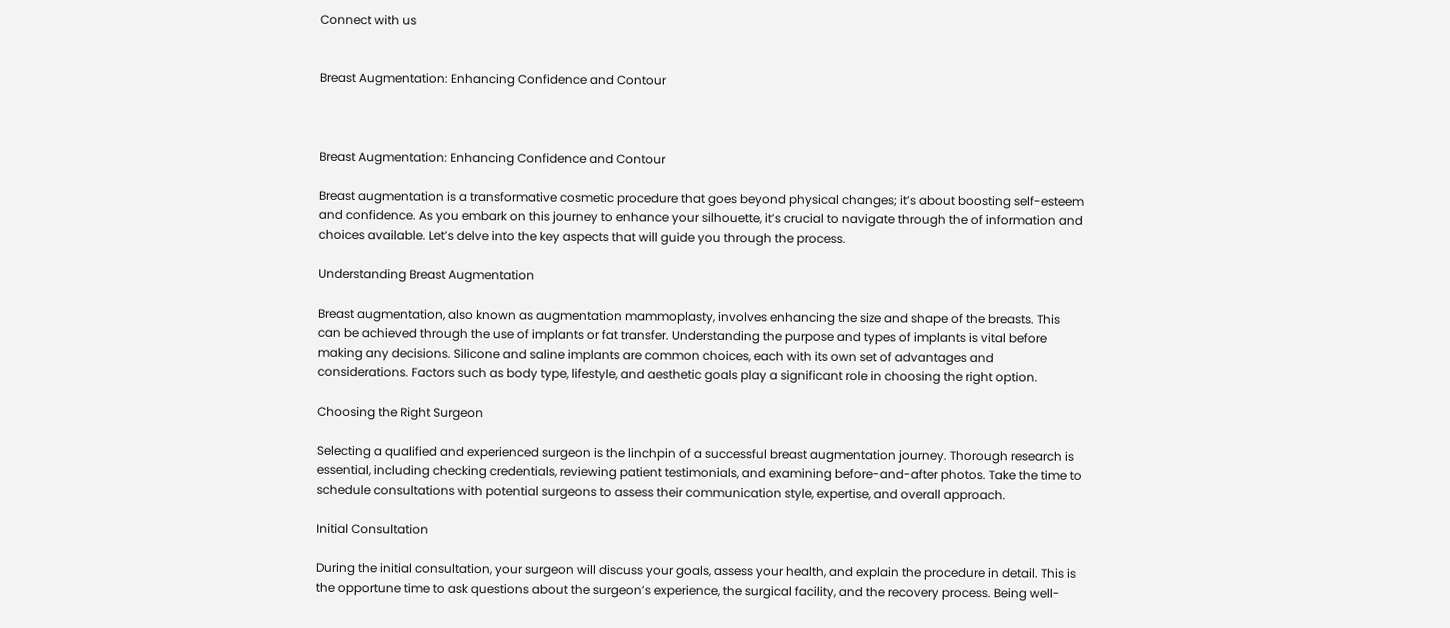Connect with us


Breast Augmentation: Enhancing Confidence and Contour



Breast Augmentation: Enhancing Confidence and Contour

Breast augmentation is a transformative cosmetic procedure that goes beyond physical changes; it’s about boosting self-esteem and confidence. As you embark on this journey to enhance your silhouette, it’s crucial to navigate through the of information and choices available. Let’s delve into the key aspects that will guide you through the process.

Understanding Breast Augmentation

Breast augmentation, also known as augmentation mammoplasty, involves enhancing the size and shape of the breasts. This can be achieved through the use of implants or fat transfer. Understanding the purpose and types of implants is vital before making any decisions. Silicone and saline implants are common choices, each with its own set of advantages and considerations. Factors such as body type, lifestyle, and aesthetic goals play a significant role in choosing the right option.

Choosing the Right Surgeon

Selecting a qualified and experienced surgeon is the linchpin of a successful breast augmentation journey. Thorough research is essential, including checking credentials, reviewing patient testimonials, and examining before-and-after photos. Take the time to schedule consultations with potential surgeons to assess their communication style, expertise, and overall approach.

Initial Consultation

During the initial consultation, your surgeon will discuss your goals, assess your health, and explain the procedure in detail. This is the opportune time to ask questions about the surgeon’s experience, the surgical facility, and the recovery process. Being well-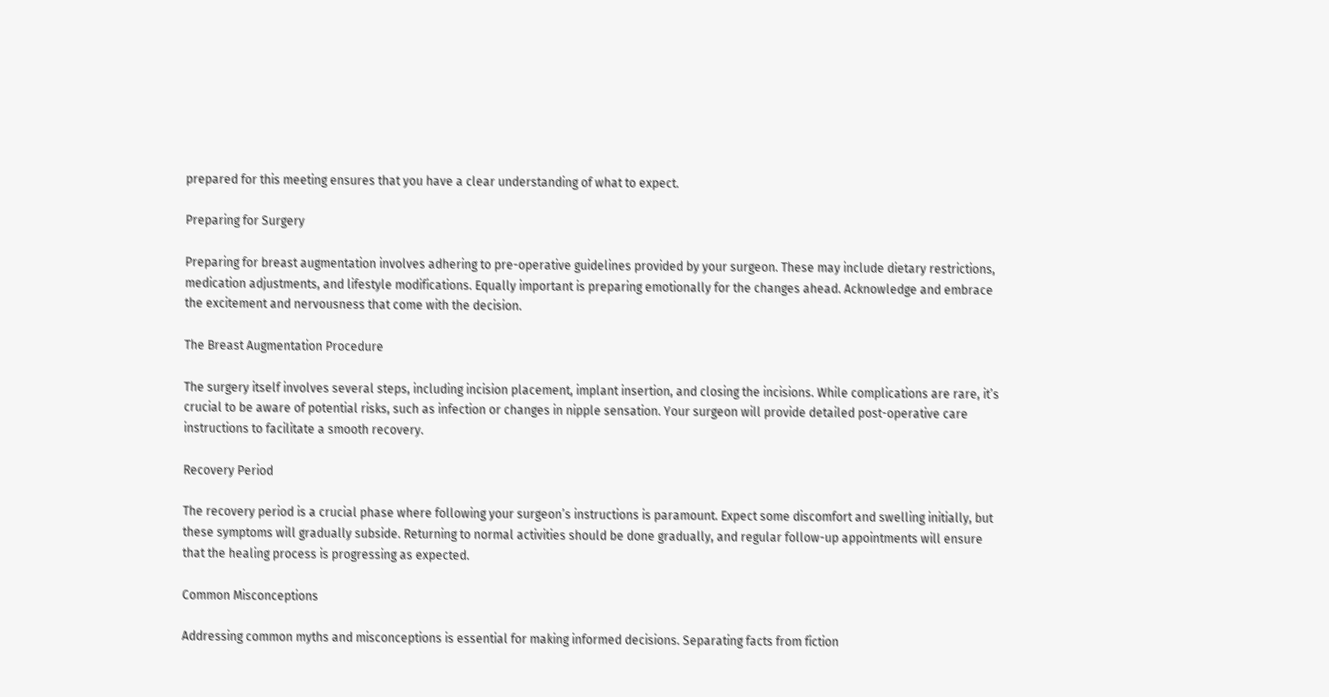prepared for this meeting ensures that you have a clear understanding of what to expect.

Preparing for Surgery

Preparing for breast augmentation involves adhering to pre-operative guidelines provided by your surgeon. These may include dietary restrictions, medication adjustments, and lifestyle modifications. Equally important is preparing emotionally for the changes ahead. Acknowledge and embrace the excitement and nervousness that come with the decision.

The Breast Augmentation Procedure

The surgery itself involves several steps, including incision placement, implant insertion, and closing the incisions. While complications are rare, it’s crucial to be aware of potential risks, such as infection or changes in nipple sensation. Your surgeon will provide detailed post-operative care instructions to facilitate a smooth recovery.

Recovery Period

The recovery period is a crucial phase where following your surgeon’s instructions is paramount. Expect some discomfort and swelling initially, but these symptoms will gradually subside. Returning to normal activities should be done gradually, and regular follow-up appointments will ensure that the healing process is progressing as expected.

Common Misconceptions

Addressing common myths and misconceptions is essential for making informed decisions. Separating facts from fiction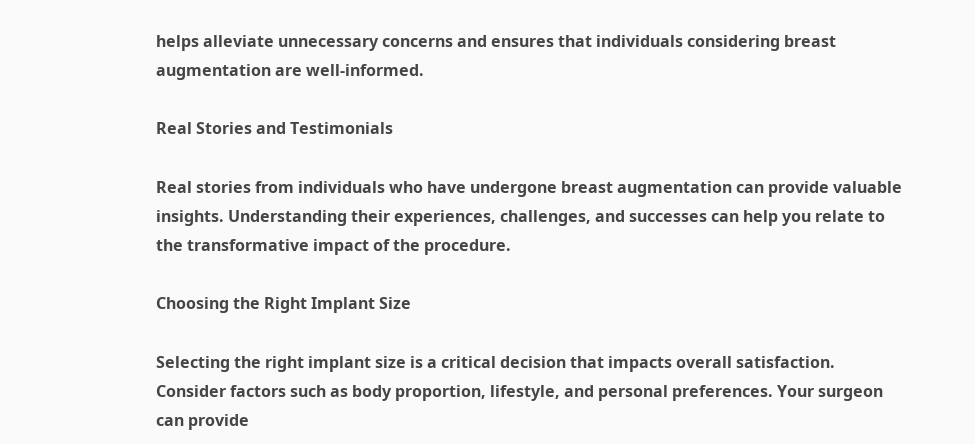helps alleviate unnecessary concerns and ensures that individuals considering breast augmentation are well-informed.

Real Stories and Testimonials

Real stories from individuals who have undergone breast augmentation can provide valuable insights. Understanding their experiences, challenges, and successes can help you relate to the transformative impact of the procedure.

Choosing the Right Implant Size

Selecting the right implant size is a critical decision that impacts overall satisfaction. Consider factors such as body proportion, lifestyle, and personal preferences. Your surgeon can provide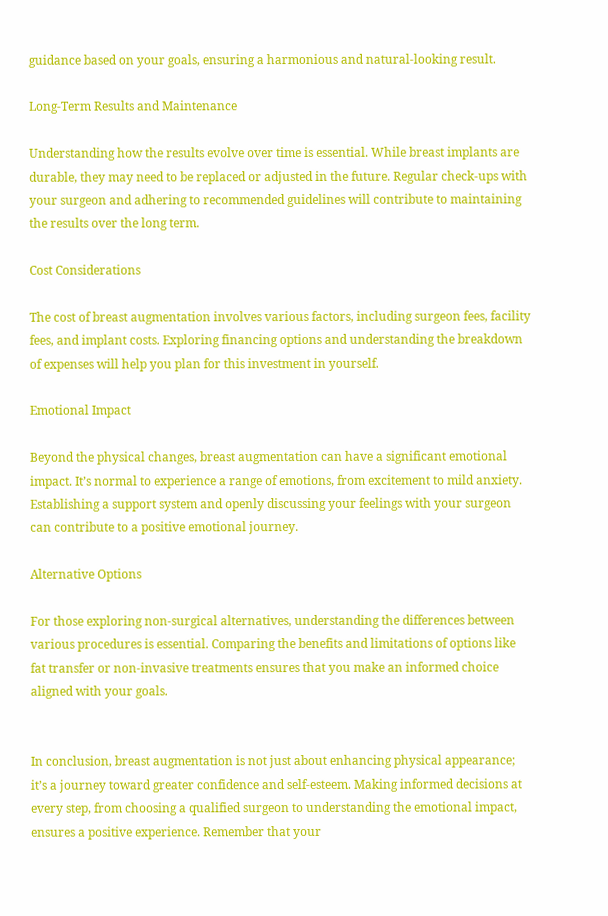guidance based on your goals, ensuring a harmonious and natural-looking result.

Long-Term Results and Maintenance

Understanding how the results evolve over time is essential. While breast implants are durable, they may need to be replaced or adjusted in the future. Regular check-ups with your surgeon and adhering to recommended guidelines will contribute to maintaining the results over the long term.

Cost Considerations

The cost of breast augmentation involves various factors, including surgeon fees, facility fees, and implant costs. Exploring financing options and understanding the breakdown of expenses will help you plan for this investment in yourself.

Emotional Impact

Beyond the physical changes, breast augmentation can have a significant emotional impact. It’s normal to experience a range of emotions, from excitement to mild anxiety. Establishing a support system and openly discussing your feelings with your surgeon can contribute to a positive emotional journey.

Alternative Options

For those exploring non-surgical alternatives, understanding the differences between various procedures is essential. Comparing the benefits and limitations of options like fat transfer or non-invasive treatments ensures that you make an informed choice aligned with your goals.


In conclusion, breast augmentation is not just about enhancing physical appearance; it’s a journey toward greater confidence and self-esteem. Making informed decisions at every step, from choosing a qualified surgeon to understanding the emotional impact, ensures a positive experience. Remember that your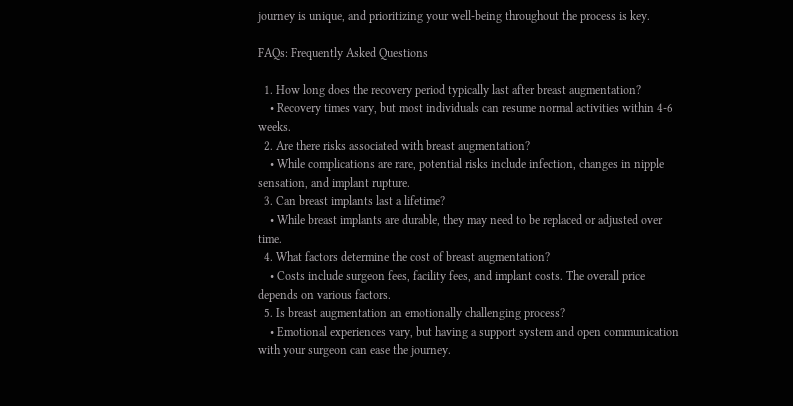journey is unique, and prioritizing your well-being throughout the process is key.

FAQs: Frequently Asked Questions

  1. How long does the recovery period typically last after breast augmentation?
    • Recovery times vary, but most individuals can resume normal activities within 4-6 weeks.
  2. Are there risks associated with breast augmentation?
    • While complications are rare, potential risks include infection, changes in nipple sensation, and implant rupture.
  3. Can breast implants last a lifetime?
    • While breast implants are durable, they may need to be replaced or adjusted over time.
  4. What factors determine the cost of breast augmentation?
    • Costs include surgeon fees, facility fees, and implant costs. The overall price depends on various factors.
  5. Is breast augmentation an emotionally challenging process?
    • Emotional experiences vary, but having a support system and open communication with your surgeon can ease the journey.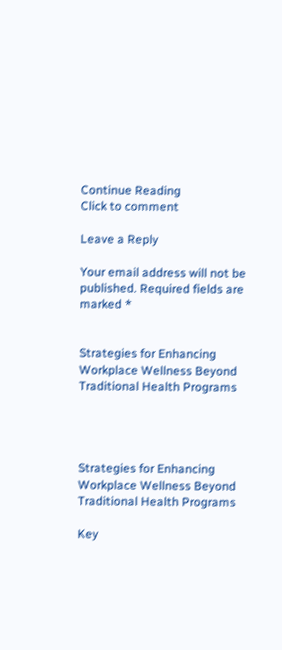Continue Reading
Click to comment

Leave a Reply

Your email address will not be published. Required fields are marked *


Strategies for Enhancing Workplace Wellness Beyond Traditional Health Programs




Strategies for Enhancing Workplace Wellness Beyond Traditional Health Programs

Key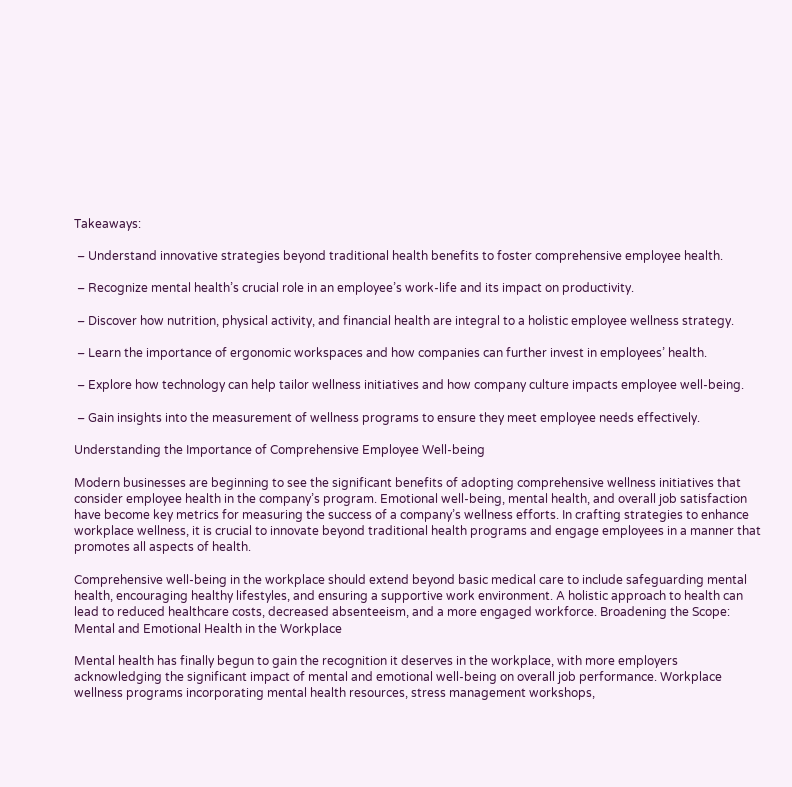Takeaways:

 – Understand innovative strategies beyond traditional health benefits to foster comprehensive employee health.

 – Recognize mental health’s crucial role in an employee’s work-life and its impact on productivity.

 – Discover how nutrition, physical activity, and financial health are integral to a holistic employee wellness strategy.

 – Learn the importance of ergonomic workspaces and how companies can further invest in employees’ health.

 – Explore how technology can help tailor wellness initiatives and how company culture impacts employee well-being.

 – Gain insights into the measurement of wellness programs to ensure they meet employee needs effectively.

Understanding the Importance of Comprehensive Employee Well-being

Modern businesses are beginning to see the significant benefits of adopting comprehensive wellness initiatives that consider employee health in the company’s program. Emotional well-being, mental health, and overall job satisfaction have become key metrics for measuring the success of a company’s wellness efforts. In crafting strategies to enhance workplace wellness, it is crucial to innovate beyond traditional health programs and engage employees in a manner that promotes all aspects of health.

Comprehensive well-being in the workplace should extend beyond basic medical care to include safeguarding mental health, encouraging healthy lifestyles, and ensuring a supportive work environment. A holistic approach to health can lead to reduced healthcare costs, decreased absenteeism, and a more engaged workforce. Broadening the Scope: Mental and Emotional Health in the Workplace

Mental health has finally begun to gain the recognition it deserves in the workplace, with more employers acknowledging the significant impact of mental and emotional well-being on overall job performance. Workplace wellness programs incorporating mental health resources, stress management workshops,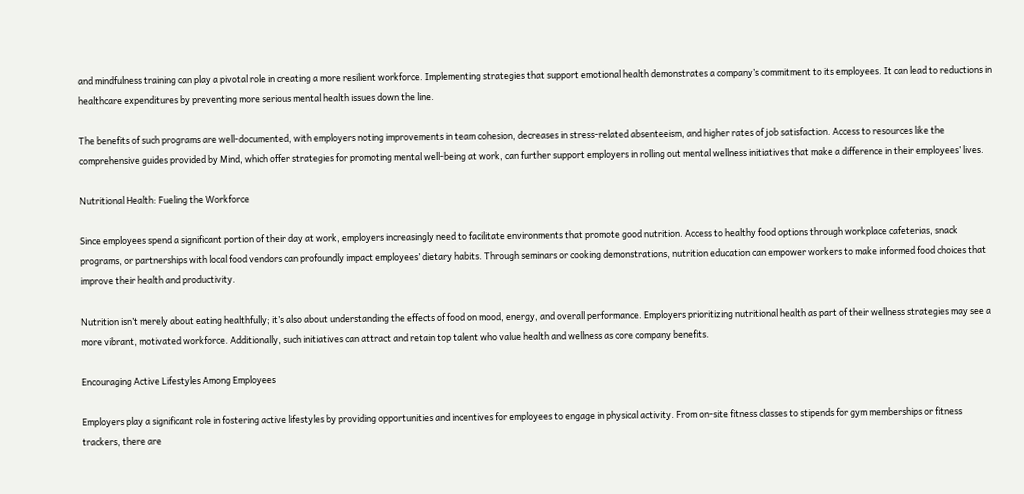and mindfulness training can play a pivotal role in creating a more resilient workforce. Implementing strategies that support emotional health demonstrates a company’s commitment to its employees. It can lead to reductions in healthcare expenditures by preventing more serious mental health issues down the line.

The benefits of such programs are well-documented, with employers noting improvements in team cohesion, decreases in stress-related absenteeism, and higher rates of job satisfaction. Access to resources like the comprehensive guides provided by Mind, which offer strategies for promoting mental well-being at work, can further support employers in rolling out mental wellness initiatives that make a difference in their employees’ lives.

Nutritional Health: Fueling the Workforce

Since employees spend a significant portion of their day at work, employers increasingly need to facilitate environments that promote good nutrition. Access to healthy food options through workplace cafeterias, snack programs, or partnerships with local food vendors can profoundly impact employees’ dietary habits. Through seminars or cooking demonstrations, nutrition education can empower workers to make informed food choices that improve their health and productivity.

Nutrition isn’t merely about eating healthfully; it’s also about understanding the effects of food on mood, energy, and overall performance. Employers prioritizing nutritional health as part of their wellness strategies may see a more vibrant, motivated workforce. Additionally, such initiatives can attract and retain top talent who value health and wellness as core company benefits.

Encouraging Active Lifestyles Among Employees

Employers play a significant role in fostering active lifestyles by providing opportunities and incentives for employees to engage in physical activity. From on-site fitness classes to stipends for gym memberships or fitness trackers, there are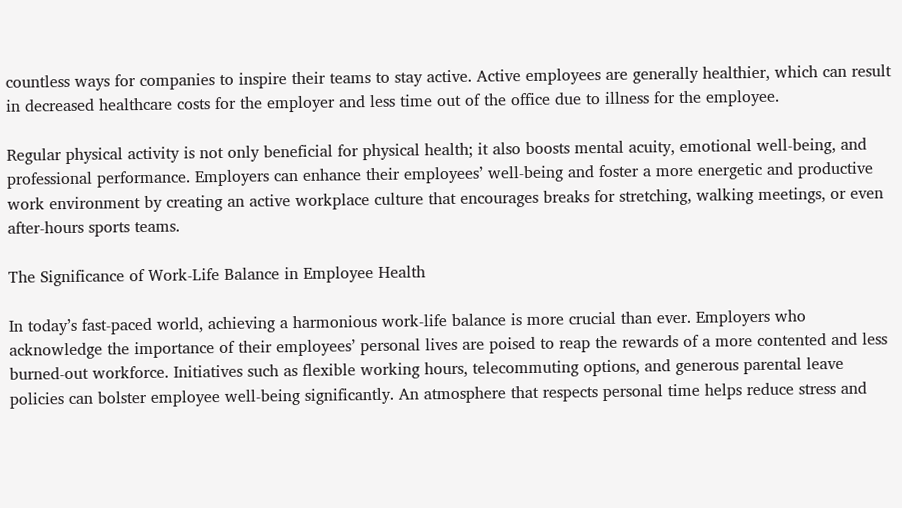countless ways for companies to inspire their teams to stay active. Active employees are generally healthier, which can result in decreased healthcare costs for the employer and less time out of the office due to illness for the employee.

Regular physical activity is not only beneficial for physical health; it also boosts mental acuity, emotional well-being, and professional performance. Employers can enhance their employees’ well-being and foster a more energetic and productive work environment by creating an active workplace culture that encourages breaks for stretching, walking meetings, or even after-hours sports teams.

The Significance of Work-Life Balance in Employee Health

In today’s fast-paced world, achieving a harmonious work-life balance is more crucial than ever. Employers who acknowledge the importance of their employees’ personal lives are poised to reap the rewards of a more contented and less burned-out workforce. Initiatives such as flexible working hours, telecommuting options, and generous parental leave policies can bolster employee well-being significantly. An atmosphere that respects personal time helps reduce stress and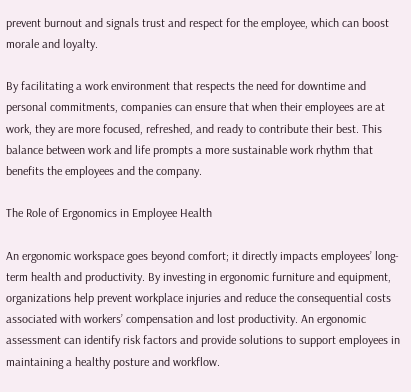prevent burnout and signals trust and respect for the employee, which can boost morale and loyalty.

By facilitating a work environment that respects the need for downtime and personal commitments, companies can ensure that when their employees are at work, they are more focused, refreshed, and ready to contribute their best. This balance between work and life prompts a more sustainable work rhythm that benefits the employees and the company.

The Role of Ergonomics in Employee Health

An ergonomic workspace goes beyond comfort; it directly impacts employees’ long-term health and productivity. By investing in ergonomic furniture and equipment, organizations help prevent workplace injuries and reduce the consequential costs associated with workers’ compensation and lost productivity. An ergonomic assessment can identify risk factors and provide solutions to support employees in maintaining a healthy posture and workflow.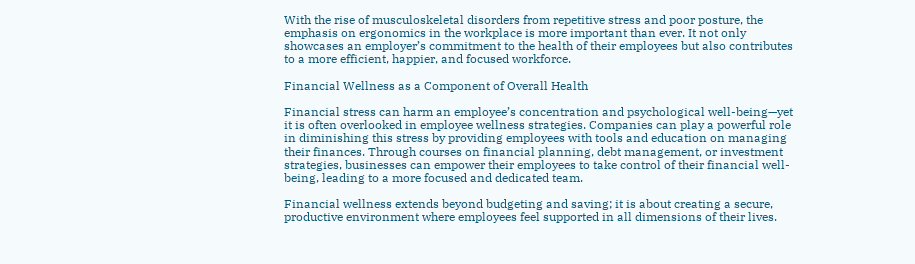With the rise of musculoskeletal disorders from repetitive stress and poor posture, the emphasis on ergonomics in the workplace is more important than ever. It not only showcases an employer’s commitment to the health of their employees but also contributes to a more efficient, happier, and focused workforce.

Financial Wellness as a Component of Overall Health

Financial stress can harm an employee’s concentration and psychological well-being—yet it is often overlooked in employee wellness strategies. Companies can play a powerful role in diminishing this stress by providing employees with tools and education on managing their finances. Through courses on financial planning, debt management, or investment strategies, businesses can empower their employees to take control of their financial well-being, leading to a more focused and dedicated team.

Financial wellness extends beyond budgeting and saving; it is about creating a secure, productive environment where employees feel supported in all dimensions of their lives.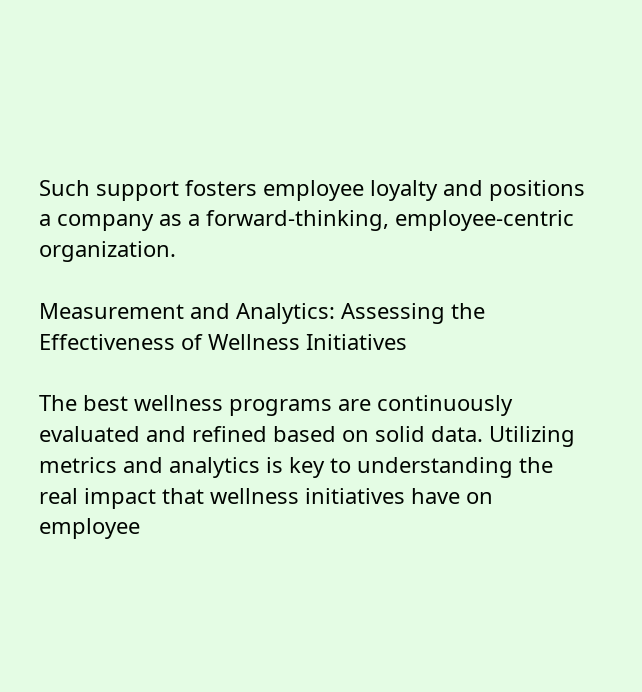Such support fosters employee loyalty and positions a company as a forward-thinking, employee-centric organization.

Measurement and Analytics: Assessing the Effectiveness of Wellness Initiatives

The best wellness programs are continuously evaluated and refined based on solid data. Utilizing metrics and analytics is key to understanding the real impact that wellness initiatives have on employee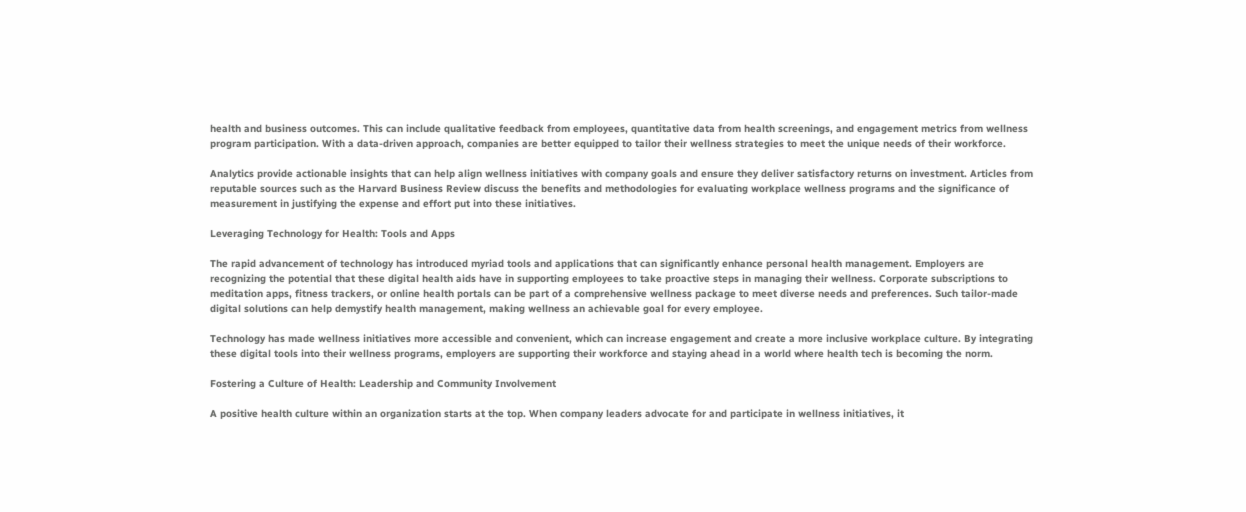health and business outcomes. This can include qualitative feedback from employees, quantitative data from health screenings, and engagement metrics from wellness program participation. With a data-driven approach, companies are better equipped to tailor their wellness strategies to meet the unique needs of their workforce.

Analytics provide actionable insights that can help align wellness initiatives with company goals and ensure they deliver satisfactory returns on investment. Articles from reputable sources such as the Harvard Business Review discuss the benefits and methodologies for evaluating workplace wellness programs and the significance of measurement in justifying the expense and effort put into these initiatives.

Leveraging Technology for Health: Tools and Apps

The rapid advancement of technology has introduced myriad tools and applications that can significantly enhance personal health management. Employers are recognizing the potential that these digital health aids have in supporting employees to take proactive steps in managing their wellness. Corporate subscriptions to meditation apps, fitness trackers, or online health portals can be part of a comprehensive wellness package to meet diverse needs and preferences. Such tailor-made digital solutions can help demystify health management, making wellness an achievable goal for every employee.

Technology has made wellness initiatives more accessible and convenient, which can increase engagement and create a more inclusive workplace culture. By integrating these digital tools into their wellness programs, employers are supporting their workforce and staying ahead in a world where health tech is becoming the norm.

Fostering a Culture of Health: Leadership and Community Involvement

A positive health culture within an organization starts at the top. When company leaders advocate for and participate in wellness initiatives, it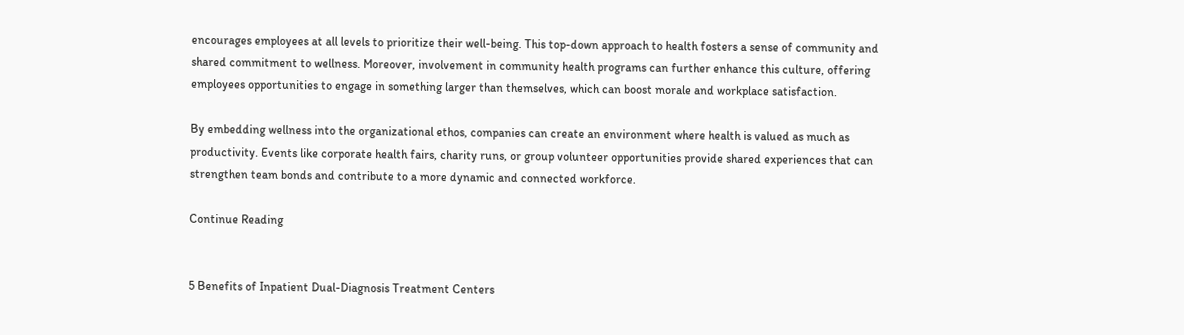encourages employees at all levels to prioritize their well-being. This top-down approach to health fosters a sense of community and shared commitment to wellness. Moreover, involvement in community health programs can further enhance this culture, offering employees opportunities to engage in something larger than themselves, which can boost morale and workplace satisfaction.

By embedding wellness into the organizational ethos, companies can create an environment where health is valued as much as productivity. Events like corporate health fairs, charity runs, or group volunteer opportunities provide shared experiences that can strengthen team bonds and contribute to a more dynamic and connected workforce.

Continue Reading


5 Benefits of Inpatient Dual-Diagnosis Treatment Centers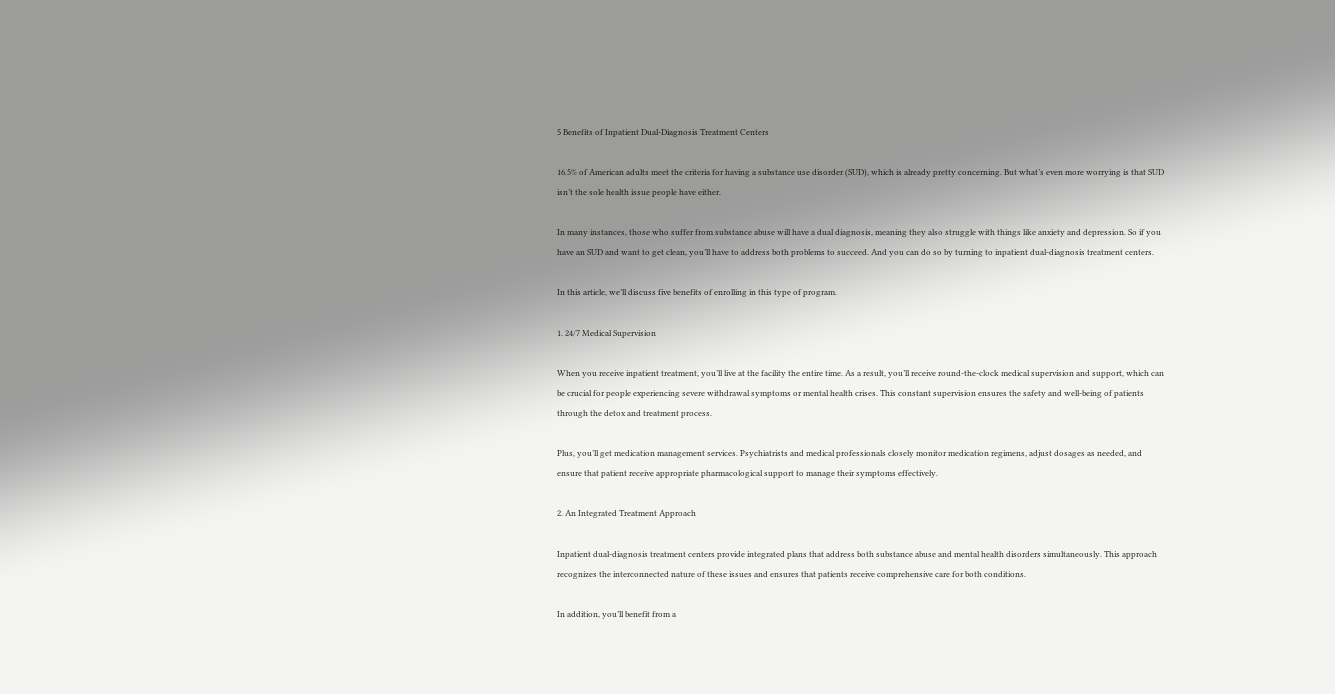5 Benefits of Inpatient Dual-Diagnosis Treatment Centers

16.5% of American adults meet the criteria for having a substance use disorder (SUD), which is already pretty concerning. But what’s even more worrying is that SUD isn’t the sole health issue people have either.

In many instances, those who suffer from substance abuse will have a dual diagnosis, meaning they also struggle with things like anxiety and depression. So if you have an SUD and want to get clean, you’ll have to address both problems to succeed. And you can do so by turning to inpatient dual-diagnosis treatment centers.

In this article, we’ll discuss five benefits of enrolling in this type of program.

1. 24/7 Medical Supervision

When you receive inpatient treatment, you’ll live at the facility the entire time. As a result, you’ll receive round-the-clock medical supervision and support, which can be crucial for people experiencing severe withdrawal symptoms or mental health crises. This constant supervision ensures the safety and well-being of patients through the detox and treatment process.

Plus, you’ll get medication management services. Psychiatrists and medical professionals closely monitor medication regimens, adjust dosages as needed, and ensure that patient receive appropriate pharmacological support to manage their symptoms effectively.

2. An Integrated Treatment Approach

Inpatient dual-diagnosis treatment centers provide integrated plans that address both substance abuse and mental health disorders simultaneously. This approach recognizes the interconnected nature of these issues and ensures that patients receive comprehensive care for both conditions.

In addition, you’ll benefit from a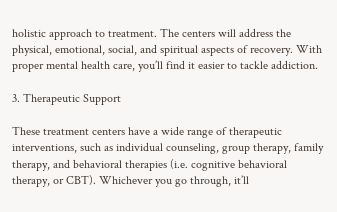holistic approach to treatment. The centers will address the physical, emotional, social, and spiritual aspects of recovery. With proper mental health care, you’ll find it easier to tackle addiction.

3. Therapeutic Support

These treatment centers have a wide range of therapeutic interventions, such as individual counseling, group therapy, family therapy, and behavioral therapies (i.e. cognitive behavioral therapy, or CBT). Whichever you go through, it’ll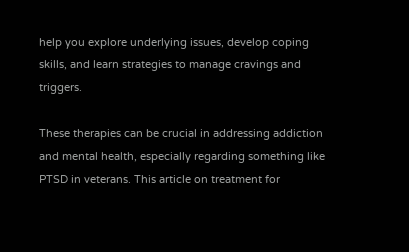help you explore underlying issues, develop coping skills, and learn strategies to manage cravings and triggers.

These therapies can be crucial in addressing addiction and mental health, especially regarding something like PTSD in veterans. This article on treatment for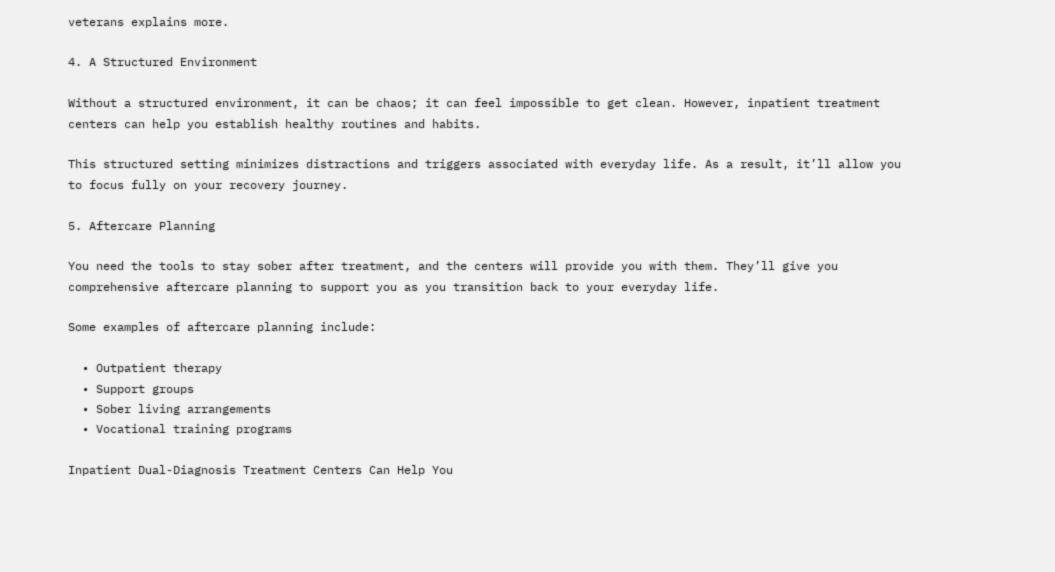veterans explains more.

4. A Structured Environment

Without a structured environment, it can be chaos; it can feel impossible to get clean. However, inpatient treatment centers can help you establish healthy routines and habits.

This structured setting minimizes distractions and triggers associated with everyday life. As a result, it’ll allow you to focus fully on your recovery journey.

5. Aftercare Planning

You need the tools to stay sober after treatment, and the centers will provide you with them. They’ll give you comprehensive aftercare planning to support you as you transition back to your everyday life.

Some examples of aftercare planning include:

  • Outpatient therapy
  • Support groups
  • Sober living arrangements
  • Vocational training programs

Inpatient Dual-Diagnosis Treatment Centers Can Help You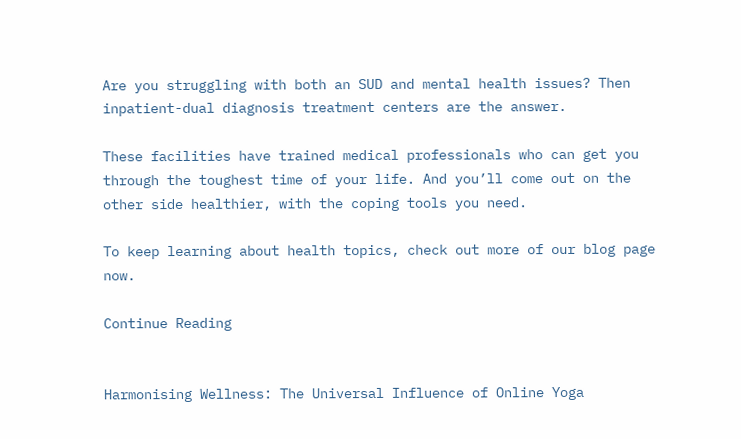Are you struggling with both an SUD and mental health issues? Then inpatient-dual diagnosis treatment centers are the answer.

These facilities have trained medical professionals who can get you through the toughest time of your life. And you’ll come out on the other side healthier, with the coping tools you need.

To keep learning about health topics, check out more of our blog page now.

Continue Reading


Harmonising Wellness: The Universal Influence of Online Yoga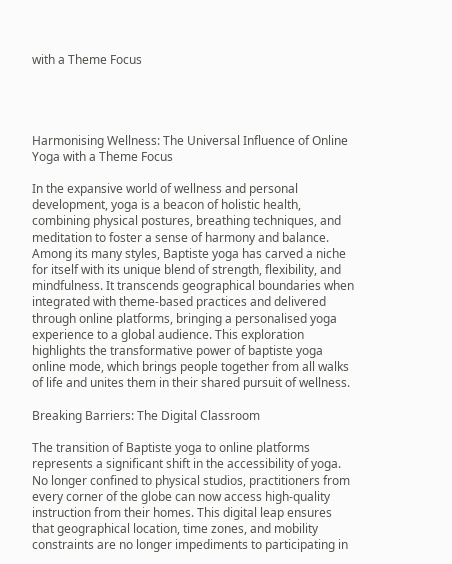with a Theme Focus




Harmonising Wellness: The Universal Influence of Online Yoga with a Theme Focus

In the expansive world of wellness and personal development, yoga is a beacon of holistic health, combining physical postures, breathing techniques, and meditation to foster a sense of harmony and balance. Among its many styles, Baptiste yoga has carved a niche for itself with its unique blend of strength, flexibility, and mindfulness. It transcends geographical boundaries when integrated with theme-based practices and delivered through online platforms, bringing a personalised yoga experience to a global audience. This exploration highlights the transformative power of baptiste yoga online mode, which brings people together from all walks of life and unites them in their shared pursuit of wellness.

Breaking Barriers: The Digital Classroom

The transition of Baptiste yoga to online platforms represents a significant shift in the accessibility of yoga. No longer confined to physical studios, practitioners from every corner of the globe can now access high-quality instruction from their homes. This digital leap ensures that geographical location, time zones, and mobility constraints are no longer impediments to participating in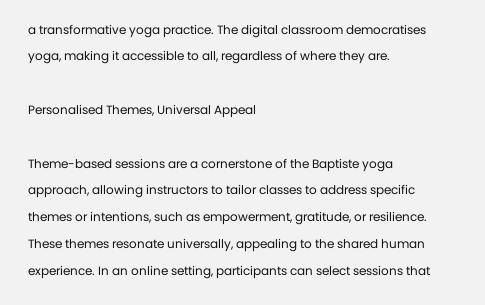a transformative yoga practice. The digital classroom democratises yoga, making it accessible to all, regardless of where they are.

Personalised Themes, Universal Appeal

Theme-based sessions are a cornerstone of the Baptiste yoga approach, allowing instructors to tailor classes to address specific themes or intentions, such as empowerment, gratitude, or resilience. These themes resonate universally, appealing to the shared human experience. In an online setting, participants can select sessions that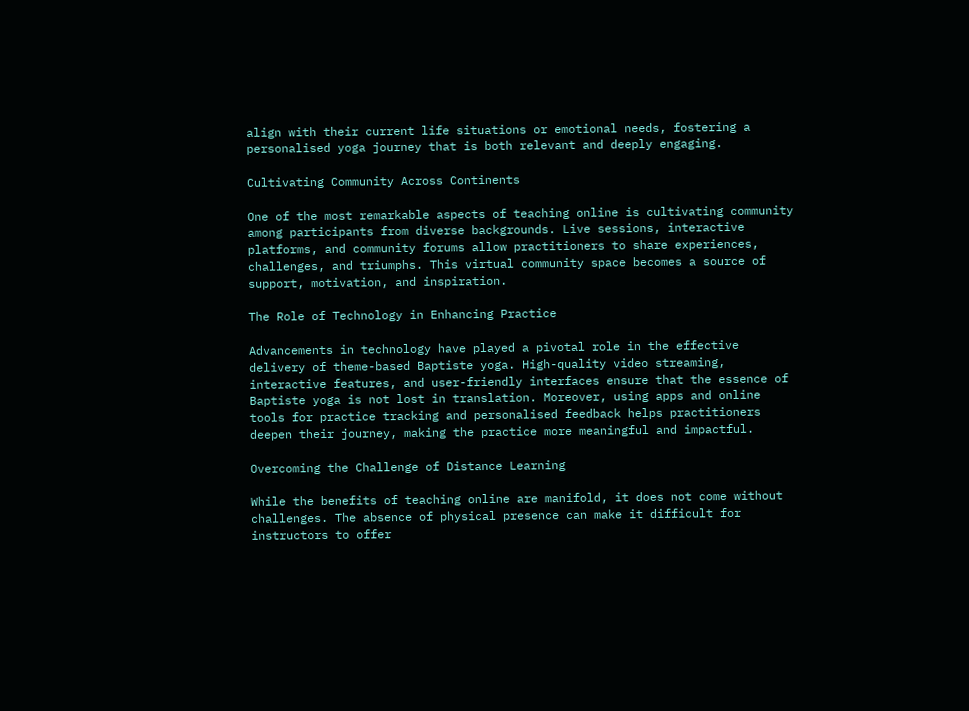align with their current life situations or emotional needs, fostering a personalised yoga journey that is both relevant and deeply engaging.

Cultivating Community Across Continents

One of the most remarkable aspects of teaching online is cultivating community among participants from diverse backgrounds. Live sessions, interactive platforms, and community forums allow practitioners to share experiences, challenges, and triumphs. This virtual community space becomes a source of support, motivation, and inspiration.

The Role of Technology in Enhancing Practice

Advancements in technology have played a pivotal role in the effective delivery of theme-based Baptiste yoga. High-quality video streaming, interactive features, and user-friendly interfaces ensure that the essence of Baptiste yoga is not lost in translation. Moreover, using apps and online tools for practice tracking and personalised feedback helps practitioners deepen their journey, making the practice more meaningful and impactful.

Overcoming the Challenge of Distance Learning

While the benefits of teaching online are manifold, it does not come without challenges. The absence of physical presence can make it difficult for instructors to offer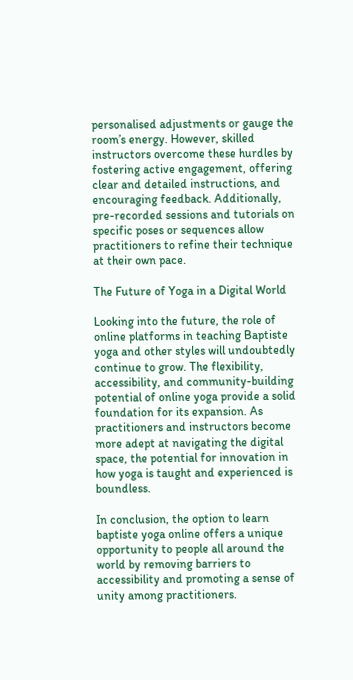personalised adjustments or gauge the room’s energy. However, skilled instructors overcome these hurdles by fostering active engagement, offering clear and detailed instructions, and encouraging feedback. Additionally, pre-recorded sessions and tutorials on specific poses or sequences allow practitioners to refine their technique at their own pace.

The Future of Yoga in a Digital World

Looking into the future, the role of online platforms in teaching Baptiste yoga and other styles will undoubtedly continue to grow. The flexibility, accessibility, and community-building potential of online yoga provide a solid foundation for its expansion. As practitioners and instructors become more adept at navigating the digital space, the potential for innovation in how yoga is taught and experienced is boundless.

In conclusion, the option to learn baptiste yoga online offers a unique opportunity to people all around the world by removing barriers to accessibility and promoting a sense of unity among practitioners.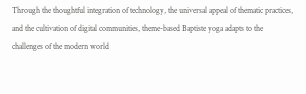Through the thoughtful integration of technology, the universal appeal of thematic practices, and the cultivation of digital communities, theme-based Baptiste yoga adapts to the challenges of the modern world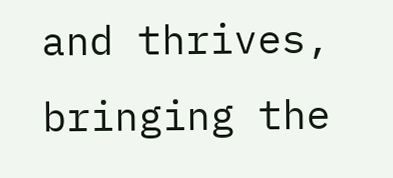and thrives, bringing the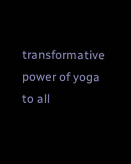transformative power of yoga to all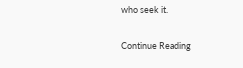who seek it.

Continue Reading